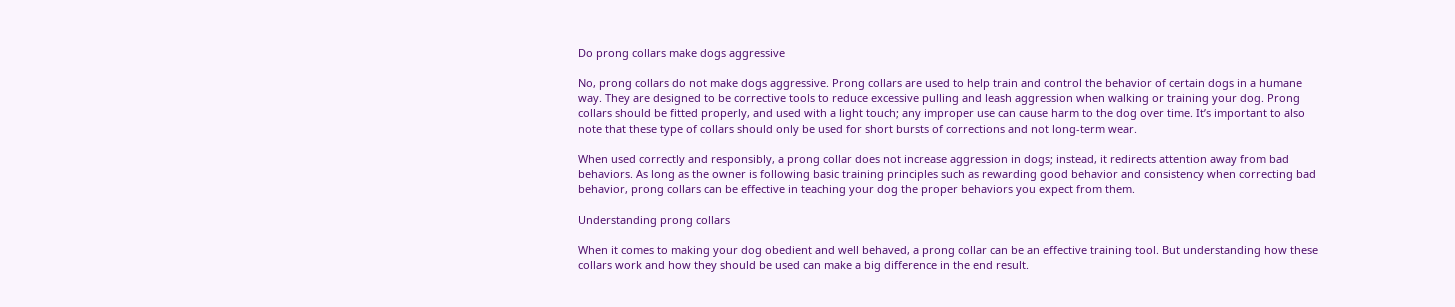Do prong collars make dogs aggressive

No, prong collars do not make dogs aggressive. Prong collars are used to help train and control the behavior of certain dogs in a humane way. They are designed to be corrective tools to reduce excessive pulling and leash aggression when walking or training your dog. Prong collars should be fitted properly, and used with a light touch; any improper use can cause harm to the dog over time. It’s important to also note that these type of collars should only be used for short bursts of corrections and not long-term wear.

When used correctly and responsibly, a prong collar does not increase aggression in dogs; instead, it redirects attention away from bad behaviors. As long as the owner is following basic training principles such as rewarding good behavior and consistency when correcting bad behavior, prong collars can be effective in teaching your dog the proper behaviors you expect from them.

Understanding prong collars

When it comes to making your dog obedient and well behaved, a prong collar can be an effective training tool. But understanding how these collars work and how they should be used can make a big difference in the end result.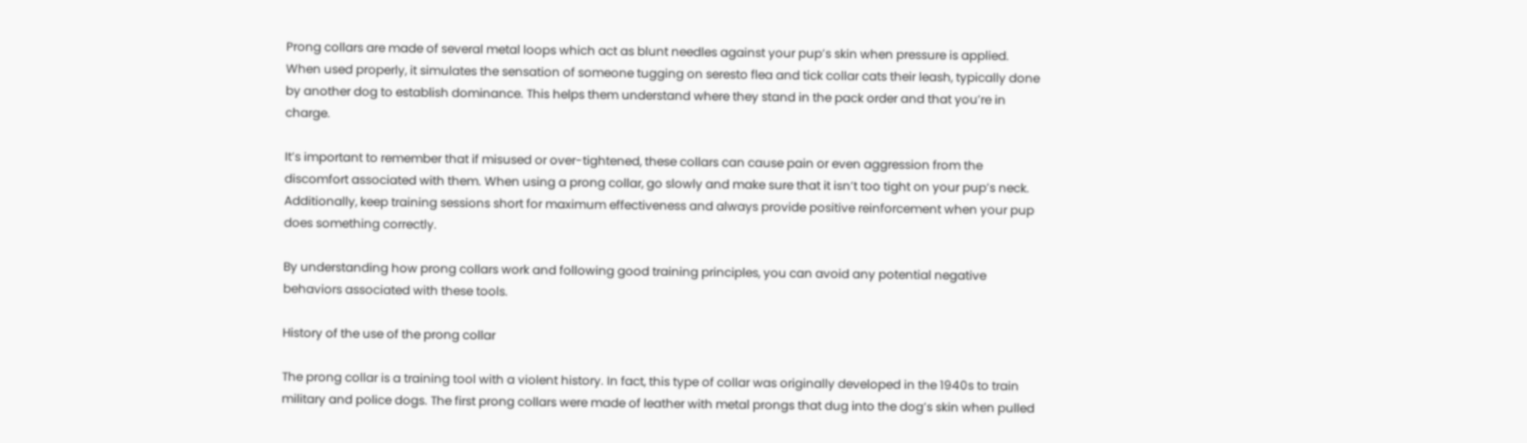Prong collars are made of several metal loops which act as blunt needles against your pup’s skin when pressure is applied. When used properly, it simulates the sensation of someone tugging on seresto flea and tick collar cats their leash, typically done by another dog to establish dominance. This helps them understand where they stand in the pack order and that you’re in charge.

It’s important to remember that if misused or over-tightened, these collars can cause pain or even aggression from the discomfort associated with them. When using a prong collar, go slowly and make sure that it isn’t too tight on your pup’s neck. Additionally, keep training sessions short for maximum effectiveness and always provide positive reinforcement when your pup does something correctly.

By understanding how prong collars work and following good training principles, you can avoid any potential negative behaviors associated with these tools.

History of the use of the prong collar

The prong collar is a training tool with a violent history. In fact, this type of collar was originally developed in the 1940s to train military and police dogs. The first prong collars were made of leather with metal prongs that dug into the dog’s skin when pulled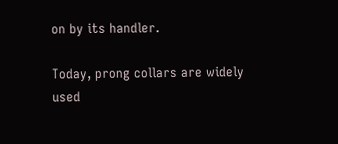on by its handler.

Today, prong collars are widely used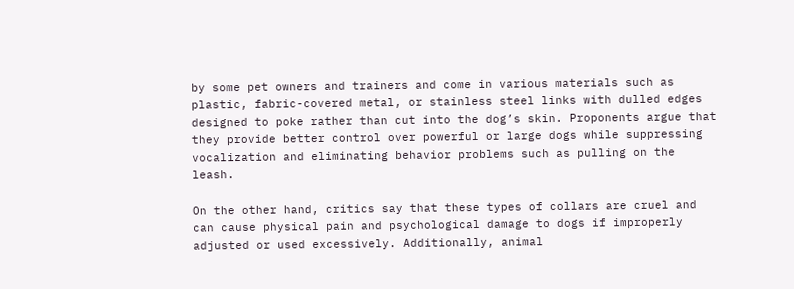by some pet owners and trainers and come in various materials such as plastic, fabric-covered metal, or stainless steel links with dulled edges designed to poke rather than cut into the dog’s skin. Proponents argue that they provide better control over powerful or large dogs while suppressing vocalization and eliminating behavior problems such as pulling on the leash.

On the other hand, critics say that these types of collars are cruel and can cause physical pain and psychological damage to dogs if improperly adjusted or used excessively. Additionally, animal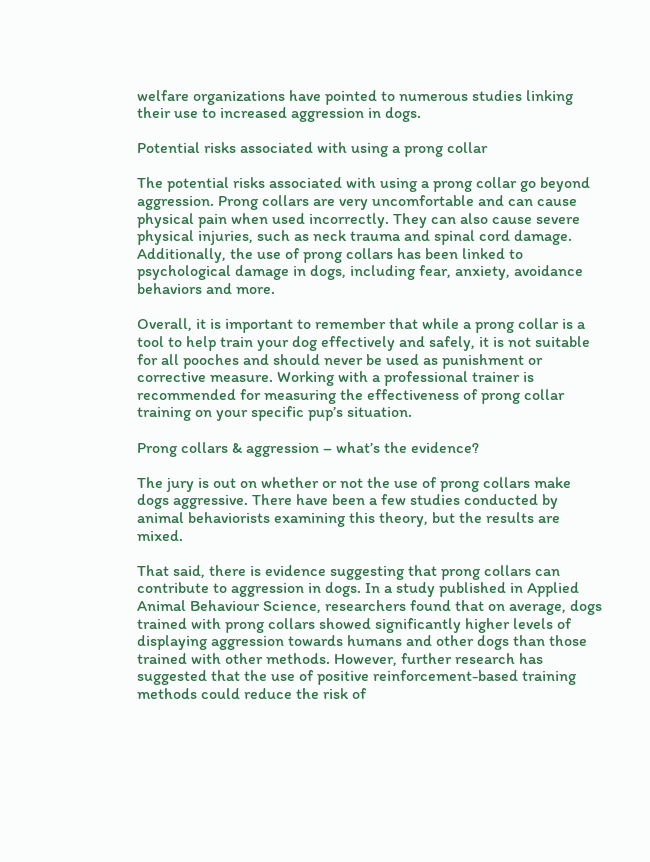welfare organizations have pointed to numerous studies linking their use to increased aggression in dogs.

Potential risks associated with using a prong collar

The potential risks associated with using a prong collar go beyond aggression. Prong collars are very uncomfortable and can cause physical pain when used incorrectly. They can also cause severe physical injuries, such as neck trauma and spinal cord damage. Additionally, the use of prong collars has been linked to psychological damage in dogs, including fear, anxiety, avoidance behaviors and more.

Overall, it is important to remember that while a prong collar is a tool to help train your dog effectively and safely, it is not suitable for all pooches and should never be used as punishment or corrective measure. Working with a professional trainer is recommended for measuring the effectiveness of prong collar training on your specific pup’s situation.

Prong collars & aggression – what’s the evidence?

The jury is out on whether or not the use of prong collars make dogs aggressive. There have been a few studies conducted by animal behaviorists examining this theory, but the results are mixed.

That said, there is evidence suggesting that prong collars can contribute to aggression in dogs. In a study published in Applied Animal Behaviour Science, researchers found that on average, dogs trained with prong collars showed significantly higher levels of displaying aggression towards humans and other dogs than those trained with other methods. However, further research has suggested that the use of positive reinforcement-based training methods could reduce the risk of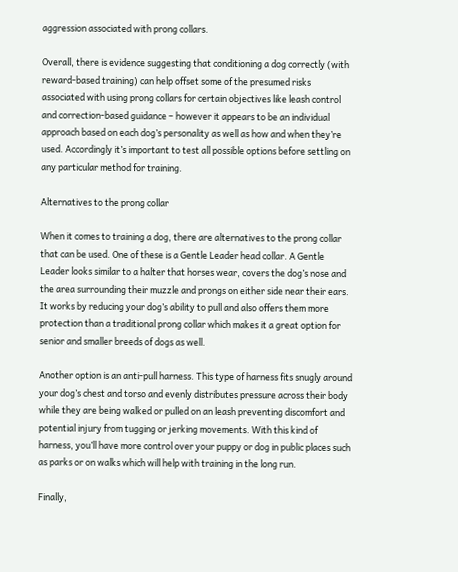aggression associated with prong collars.

Overall, there is evidence suggesting that conditioning a dog correctly (with reward-based training) can help offset some of the presumed risks associated with using prong collars for certain objectives like leash control and correction-based guidance – however it appears to be an individual approach based on each dog’s personality as well as how and when they’re used. Accordingly it’s important to test all possible options before settling on any particular method for training.

Alternatives to the prong collar

When it comes to training a dog, there are alternatives to the prong collar that can be used. One of these is a Gentle Leader head collar. A Gentle Leader looks similar to a halter that horses wear, covers the dog’s nose and the area surrounding their muzzle and prongs on either side near their ears. It works by reducing your dog’s ability to pull and also offers them more protection than a traditional prong collar which makes it a great option for senior and smaller breeds of dogs as well.

Another option is an anti-pull harness. This type of harness fits snugly around your dog’s chest and torso and evenly distributes pressure across their body while they are being walked or pulled on an leash preventing discomfort and potential injury from tugging or jerking movements. With this kind of harness, you’ll have more control over your puppy or dog in public places such as parks or on walks which will help with training in the long run.

Finally,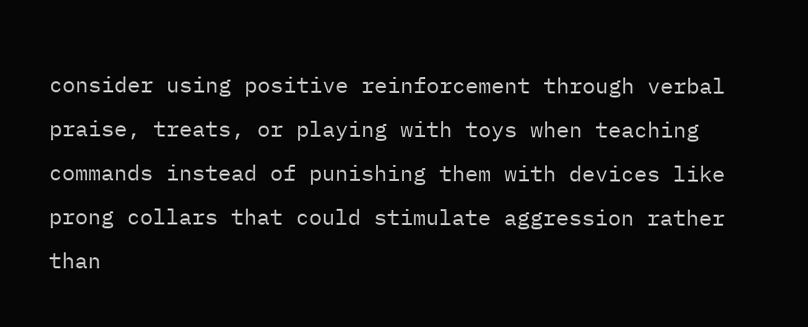consider using positive reinforcement through verbal praise, treats, or playing with toys when teaching commands instead of punishing them with devices like prong collars that could stimulate aggression rather than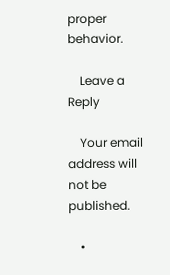proper behavior.

    Leave a Reply

    Your email address will not be published.

    •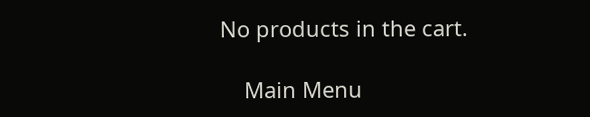No products in the cart.

    Main Menu